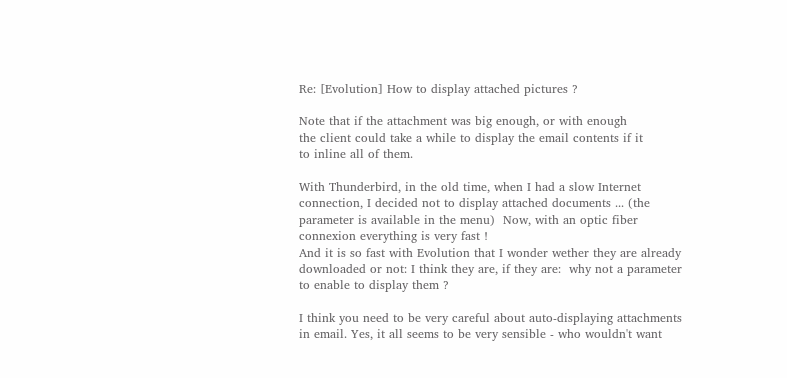Re: [Evolution] How to display attached pictures ?

Note that if the attachment was big enough, or with enough
the client could take a while to display the email contents if it
to inline all of them.

With Thunderbird, in the old time, when I had a slow Internet
connection, I decided not to display attached documents ... (the
parameter is available in the menu)  Now, with an optic fiber
connexion everything is very fast !
And it is so fast with Evolution that I wonder wether they are already
downloaded or not: I think they are, if they are:  why not a parameter
to enable to display them ?

I think you need to be very careful about auto-displaying attachments
in email. Yes, it all seems to be very sensible - who wouldn't want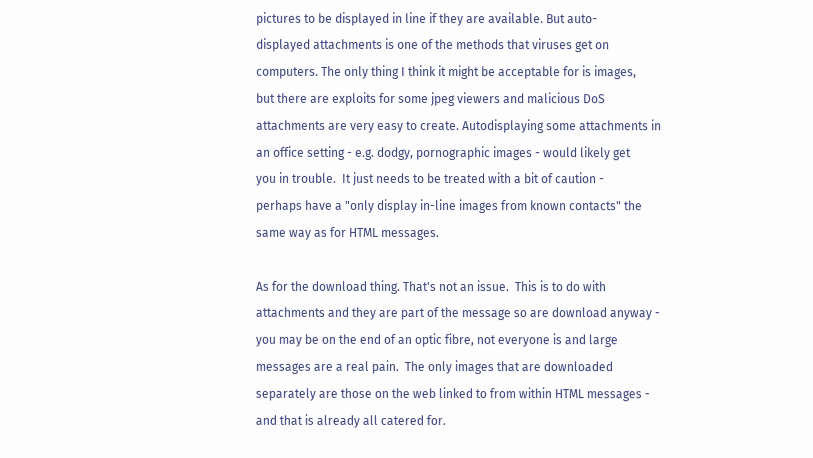pictures to be displayed in line if they are available. But auto-
displayed attachments is one of the methods that viruses get on
computers. The only thing I think it might be acceptable for is images,
but there are exploits for some jpeg viewers and malicious DoS
attachments are very easy to create. Autodisplaying some attachments in
an office setting - e.g. dodgy, pornographic images - would likely get
you in trouble.  It just needs to be treated with a bit of caution -
perhaps have a "only display in-line images from known contacts" the
same way as for HTML messages.

As for the download thing. That's not an issue.  This is to do with
attachments and they are part of the message so are download anyway -
you may be on the end of an optic fibre, not everyone is and large
messages are a real pain.  The only images that are downloaded
separately are those on the web linked to from within HTML messages -
and that is already all catered for.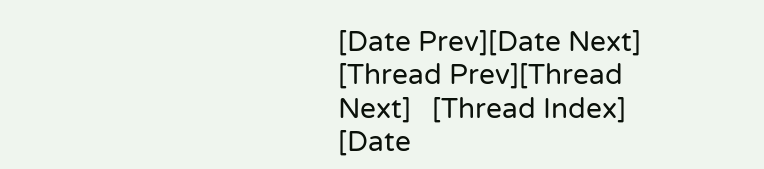[Date Prev][Date Next]   [Thread Prev][Thread Next]   [Thread Index] [Date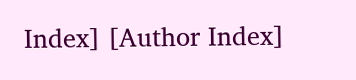Index] [Author Index]